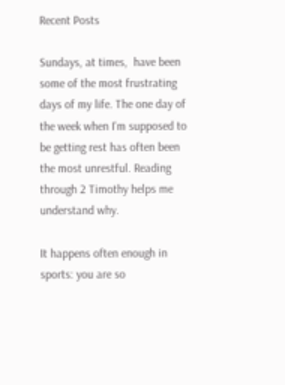Recent Posts

Sundays, at times,  have been some of the most frustrating days of my life. The one day of the week when I'm supposed to be getting rest has often been the most unrestful. Reading through 2 Timothy helps me understand why.

It happens often enough in sports: you are so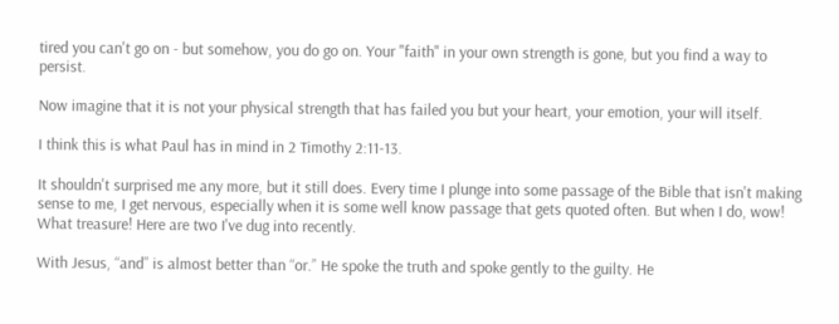tired you can't go on - but somehow, you do go on. Your "faith" in your own strength is gone, but you find a way to persist.

Now imagine that it is not your physical strength that has failed you but your heart, your emotion, your will itself.

I think this is what Paul has in mind in 2 Timothy 2:11-13.

It shouldn't surprised me any more, but it still does. Every time I plunge into some passage of the Bible that isn't making sense to me, I get nervous, especially when it is some well know passage that gets quoted often. But when I do, wow! What treasure! Here are two I've dug into recently.

With Jesus, “and” is almost better than “or.” He spoke the truth and spoke gently to the guilty. He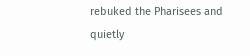rebuked the Pharisees and quietly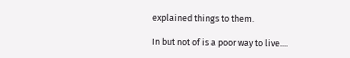explained things to them.

In but not of is a poor way to live....